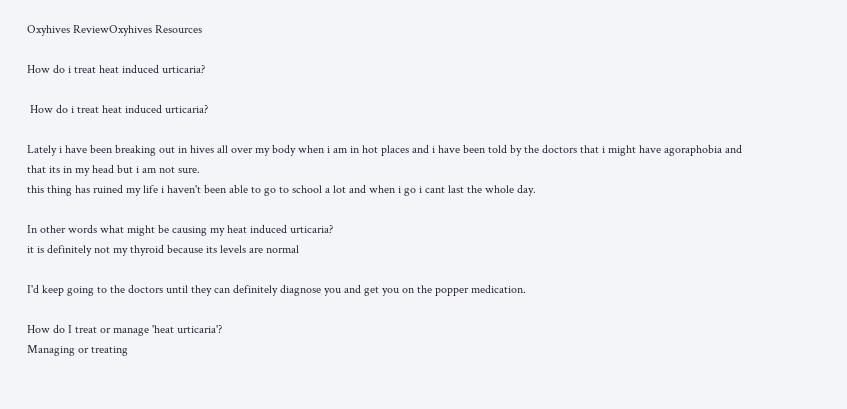Oxyhives ReviewOxyhives Resources

How do i treat heat induced urticaria?

 How do i treat heat induced urticaria?

Lately i have been breaking out in hives all over my body when i am in hot places and i have been told by the doctors that i might have agoraphobia and that its in my head but i am not sure.
this thing has ruined my life i haven't been able to go to school a lot and when i go i cant last the whole day.

In other words what might be causing my heat induced urticaria?
it is definitely not my thyroid because its levels are normal

I'd keep going to the doctors until they can definitely diagnose you and get you on the popper medication.

How do I treat or manage 'heat urticaria'?
Managing or treating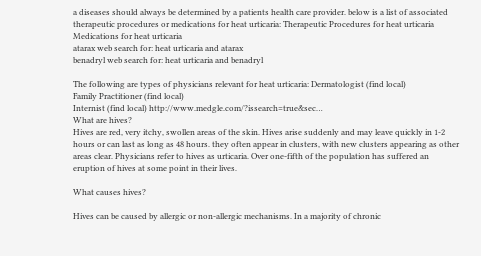a diseases should always be determined by a patients health care provider. below is a list of associated therapeutic procedures or medications for heat urticaria: Therapeutic Procedures for heat urticaria
Medications for heat urticaria
atarax web search for: heat urticaria and atarax
benadryl web search for: heat urticaria and benadryl

The following are types of physicians relevant for heat urticaria: Dermatologist (find local)
Family Practitioner (find local)
Internist (find local) http://www.medgle.com/?issearch=true&sec…
What are hives?
Hives are red, very itchy, swollen areas of the skin. Hives arise suddenly and may leave quickly in 1-2 hours or can last as long as 48 hours. they often appear in clusters, with new clusters appearing as other areas clear. Physicians refer to hives as urticaria. Over one-fifth of the population has suffered an eruption of hives at some point in their lives.

What causes hives?

Hives can be caused by allergic or non-allergic mechanisms. In a majority of chronic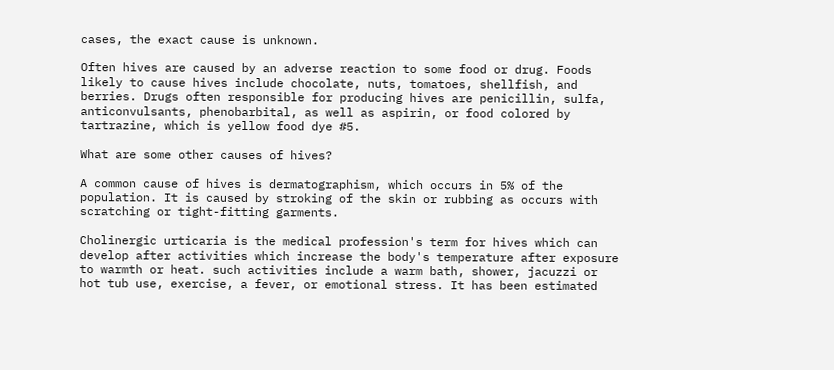cases, the exact cause is unknown.

Often hives are caused by an adverse reaction to some food or drug. Foods likely to cause hives include chocolate, nuts, tomatoes, shellfish, and berries. Drugs often responsible for producing hives are penicillin, sulfa, anticonvulsants, phenobarbital, as well as aspirin, or food colored by tartrazine, which is yellow food dye #5.

What are some other causes of hives?

A common cause of hives is dermatographism, which occurs in 5% of the population. It is caused by stroking of the skin or rubbing as occurs with scratching or tight-fitting garments.

Cholinergic urticaria is the medical profession's term for hives which can develop after activities which increase the body's temperature after exposure to warmth or heat. such activities include a warm bath, shower, jacuzzi or hot tub use, exercise, a fever, or emotional stress. It has been estimated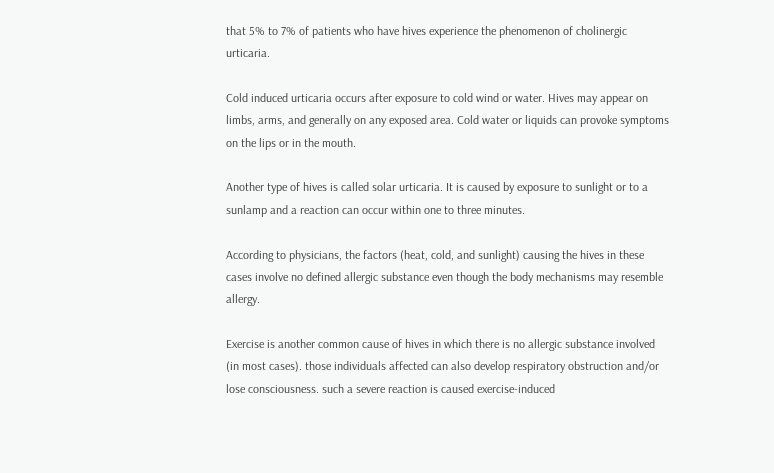that 5% to 7% of patients who have hives experience the phenomenon of cholinergic urticaria.

Cold induced urticaria occurs after exposure to cold wind or water. Hives may appear on limbs, arms, and generally on any exposed area. Cold water or liquids can provoke symptoms on the lips or in the mouth.

Another type of hives is called solar urticaria. It is caused by exposure to sunlight or to a sunlamp and a reaction can occur within one to three minutes.

According to physicians, the factors (heat, cold, and sunlight) causing the hives in these cases involve no defined allergic substance even though the body mechanisms may resemble allergy.

Exercise is another common cause of hives in which there is no allergic substance involved (in most cases). those individuals affected can also develop respiratory obstruction and/or lose consciousness. such a severe reaction is caused exercise-induced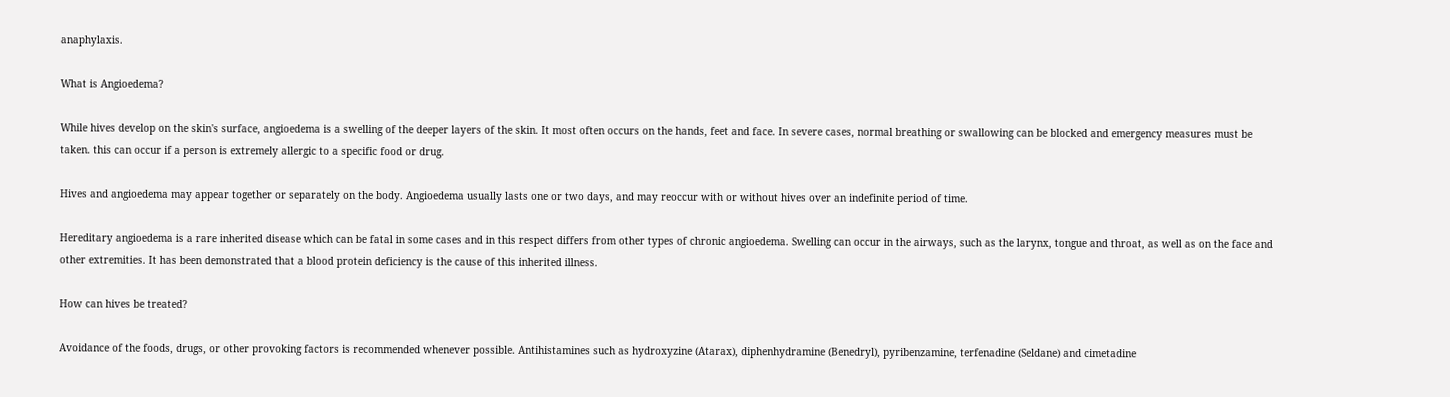anaphylaxis.

What is Angioedema?

While hives develop on the skin's surface, angioedema is a swelling of the deeper layers of the skin. It most often occurs on the hands, feet and face. In severe cases, normal breathing or swallowing can be blocked and emergency measures must be taken. this can occur if a person is extremely allergic to a specific food or drug.

Hives and angioedema may appear together or separately on the body. Angioedema usually lasts one or two days, and may reoccur with or without hives over an indefinite period of time.

Hereditary angioedema is a rare inherited disease which can be fatal in some cases and in this respect differs from other types of chronic angioedema. Swelling can occur in the airways, such as the larynx, tongue and throat, as well as on the face and other extremities. It has been demonstrated that a blood protein deficiency is the cause of this inherited illness.

How can hives be treated?

Avoidance of the foods, drugs, or other provoking factors is recommended whenever possible. Antihistamines such as hydroxyzine (Atarax), diphenhydramine (Benedryl), pyribenzamine, terfenadine (Seldane) and cimetadine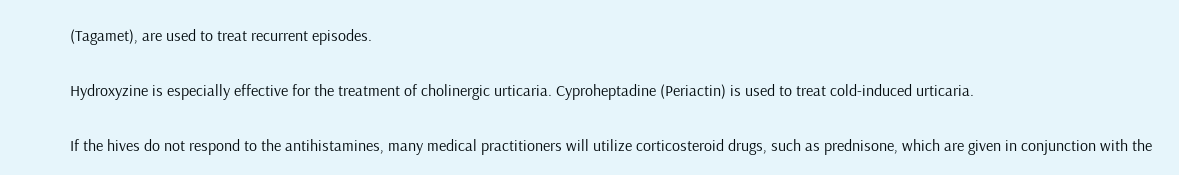(Tagamet), are used to treat recurrent episodes.

Hydroxyzine is especially effective for the treatment of cholinergic urticaria. Cyproheptadine (Periactin) is used to treat cold-induced urticaria.

If the hives do not respond to the antihistamines, many medical practitioners will utilize corticosteroid drugs, such as prednisone, which are given in conjunction with the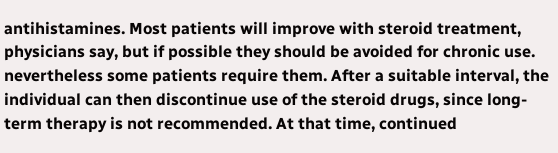antihistamines. Most patients will improve with steroid treatment, physicians say, but if possible they should be avoided for chronic use. nevertheless some patients require them. After a suitable interval, the individual can then discontinue use of the steroid drugs, since long-term therapy is not recommended. At that time, continued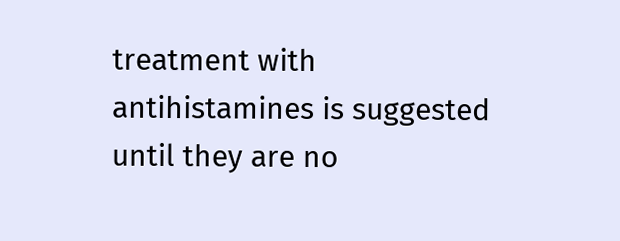treatment with antihistamines is suggested until they are no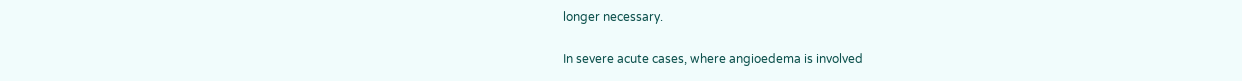longer necessary.

In severe acute cases, where angioedema is involved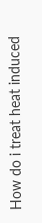How do i treat heat induced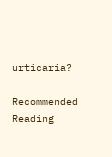urticaria?

Recommended Reading